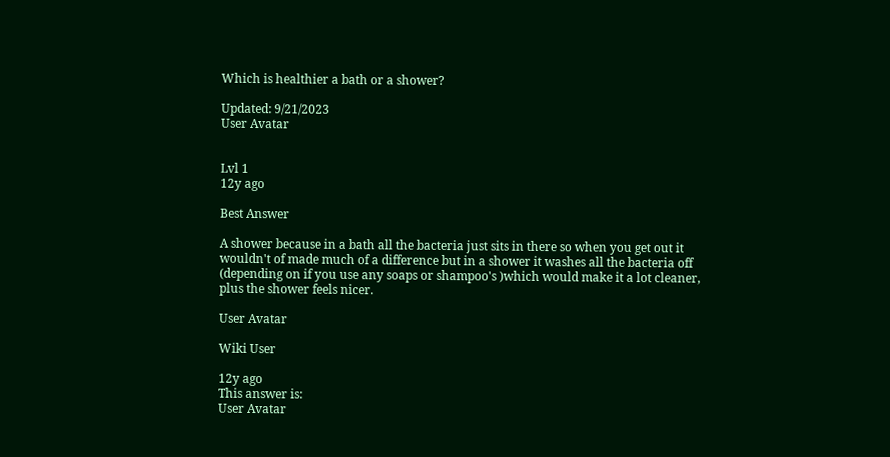Which is healthier a bath or a shower?

Updated: 9/21/2023
User Avatar


Lvl 1
12y ago

Best Answer

A shower because in a bath all the bacteria just sits in there so when you get out it wouldn't of made much of a difference but in a shower it washes all the bacteria off (depending on if you use any soaps or shampoo's )which would make it a lot cleaner, plus the shower feels nicer.

User Avatar

Wiki User

12y ago
This answer is:
User Avatar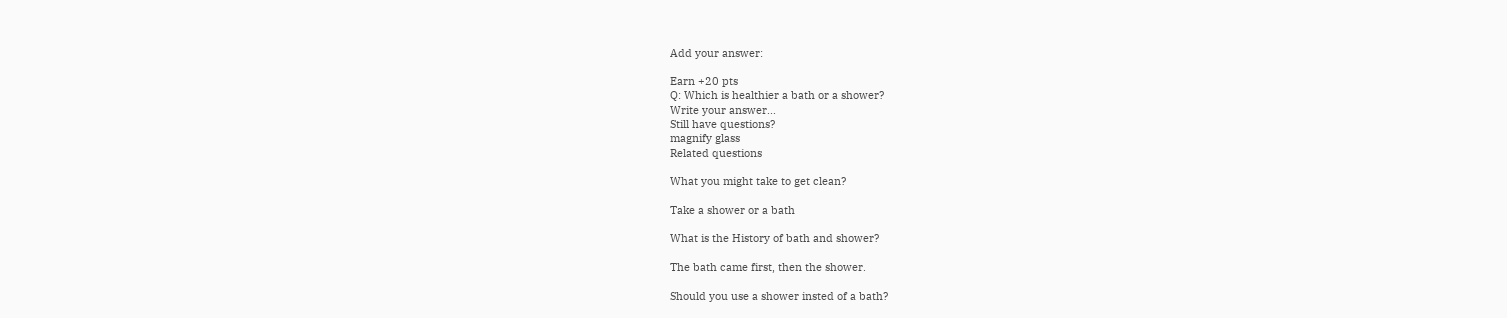Add your answer:

Earn +20 pts
Q: Which is healthier a bath or a shower?
Write your answer...
Still have questions?
magnify glass
Related questions

What you might take to get clean?

Take a shower or a bath

What is the History of bath and shower?

The bath came first, then the shower.

Should you use a shower insted of a bath?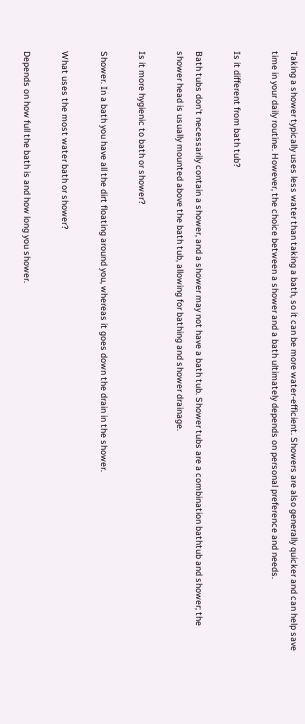Taking a shower typically uses less water than taking a bath, so it can be more water-efficient. Showers are also generally quicker and can help save time in your daily routine. However, the choice between a shower and a bath ultimately depends on personal preference and needs.

Is it different from bath tub?

Bath tubs don't necessarily contain a shower, and a shower may not have a bath tub. Shower tubs are a combination bathtub and shower; the shower head is usually mounted above the bath tub, allowing for bathing and shower drainage.

Is it more hygienic to bath or shower?

Shower. In a bath you have all the dirt floating around you, whereas it goes down the drain in the shower.

What uses the most water bath or shower?

Depends on how full the bath is and how long you shower.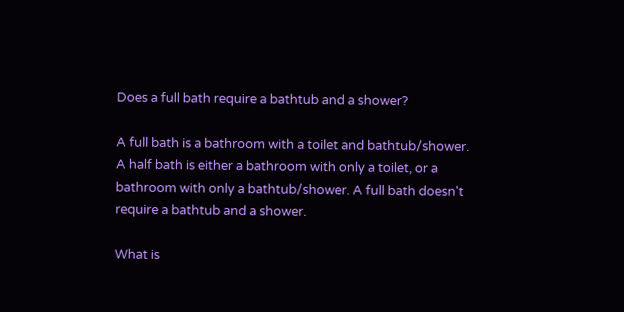Does a full bath require a bathtub and a shower?

A full bath is a bathroom with a toilet and bathtub/shower. A half bath is either a bathroom with only a toilet, or a bathroom with only a bathtub/shower. A full bath doesn't require a bathtub and a shower.

What is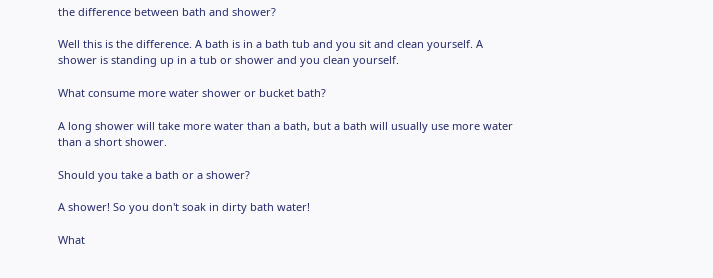the difference between bath and shower?

Well this is the difference. A bath is in a bath tub and you sit and clean yourself. A shower is standing up in a tub or shower and you clean yourself.

What consume more water shower or bucket bath?

A long shower will take more water than a bath, but a bath will usually use more water than a short shower.

Should you take a bath or a shower?

A shower! So you don't soak in dirty bath water!

What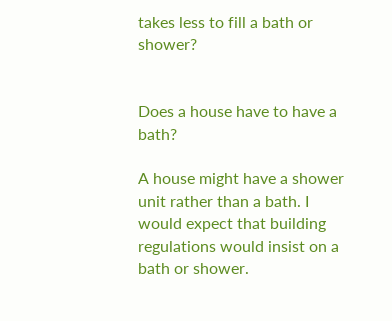takes less to fill a bath or shower?


Does a house have to have a bath?

A house might have a shower unit rather than a bath. I would expect that building regulations would insist on a bath or shower.